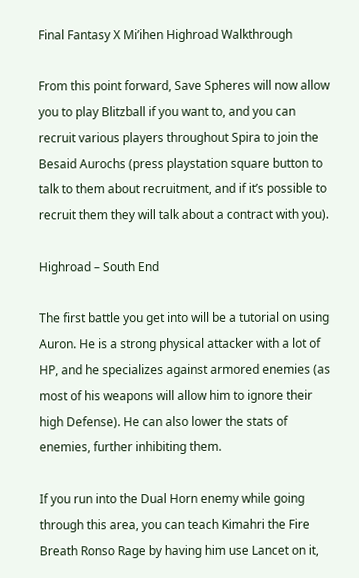Final Fantasy X Mi’ihen Highroad Walkthrough

From this point forward, Save Spheres will now allow you to play Blitzball if you want to, and you can recruit various players throughout Spira to join the Besaid Aurochs (press playstation square button to talk to them about recruitment, and if it’s possible to recruit them they will talk about a contract with you).

Highroad – South End

The first battle you get into will be a tutorial on using Auron. He is a strong physical attacker with a lot of HP, and he specializes against armored enemies (as most of his weapons will allow him to ignore their high Defense). He can also lower the stats of enemies, further inhibiting them.

If you run into the Dual Horn enemy while going through this area, you can teach Kimahri the Fire Breath Ronso Rage by having him use Lancet on it,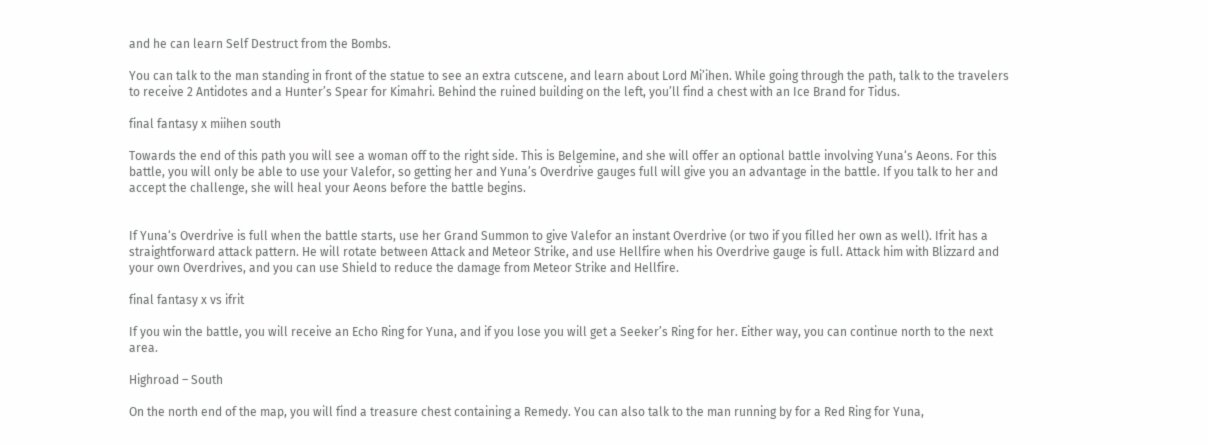and he can learn Self Destruct from the Bombs.

You can talk to the man standing in front of the statue to see an extra cutscene, and learn about Lord Mi’ihen. While going through the path, talk to the travelers to receive 2 Antidotes and a Hunter’s Spear for Kimahri. Behind the ruined building on the left, you’ll find a chest with an Ice Brand for Tidus.

final fantasy x miihen south

Towards the end of this path you will see a woman off to the right side. This is Belgemine, and she will offer an optional battle involving Yuna‘s Aeons. For this battle, you will only be able to use your Valefor, so getting her and Yuna’s Overdrive gauges full will give you an advantage in the battle. If you talk to her and accept the challenge, she will heal your Aeons before the battle begins.


If Yuna‘s Overdrive is full when the battle starts, use her Grand Summon to give Valefor an instant Overdrive (or two if you filled her own as well). Ifrit has a straightforward attack pattern. He will rotate between Attack and Meteor Strike, and use Hellfire when his Overdrive gauge is full. Attack him with Blizzard and your own Overdrives, and you can use Shield to reduce the damage from Meteor Strike and Hellfire.

final fantasy x vs ifrit

If you win the battle, you will receive an Echo Ring for Yuna, and if you lose you will get a Seeker’s Ring for her. Either way, you can continue north to the next area.

Highroad – South

On the north end of the map, you will find a treasure chest containing a Remedy. You can also talk to the man running by for a Red Ring for Yuna,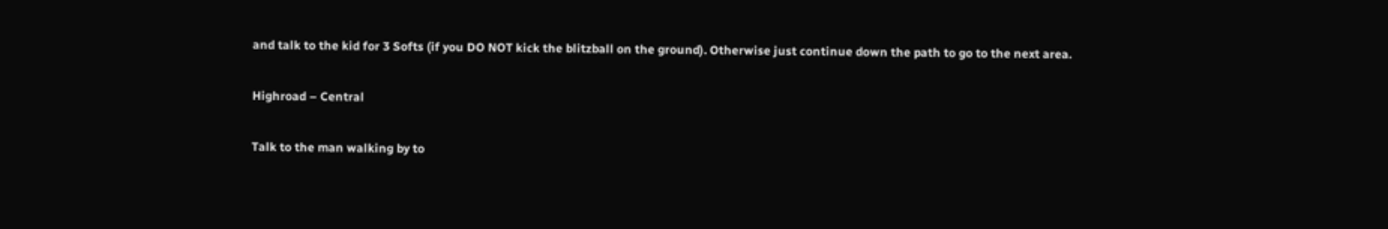and talk to the kid for 3 Softs (if you DO NOT kick the blitzball on the ground). Otherwise just continue down the path to go to the next area.

Highroad – Central

Talk to the man walking by to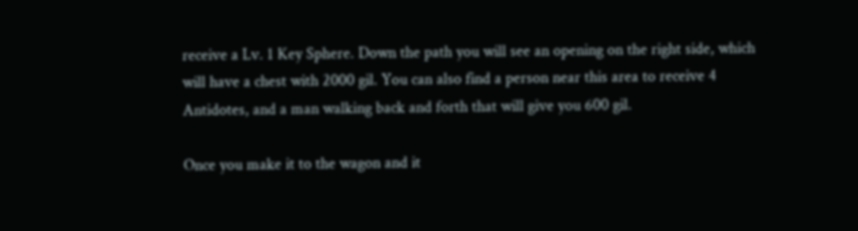receive a Lv. 1 Key Sphere. Down the path you will see an opening on the right side, which will have a chest with 2000 gil. You can also find a person near this area to receive 4 Antidotes, and a man walking back and forth that will give you 600 gil.

Once you make it to the wagon and it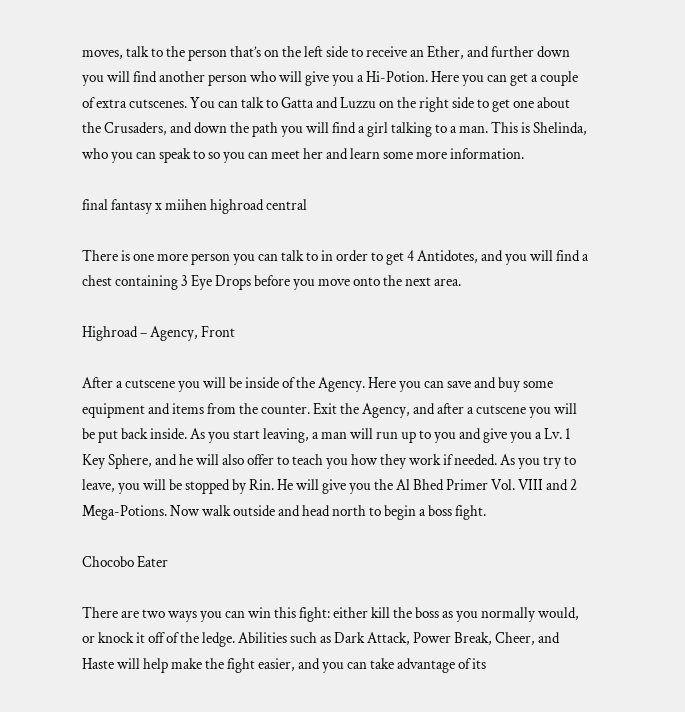moves, talk to the person that’s on the left side to receive an Ether, and further down you will find another person who will give you a Hi-Potion. Here you can get a couple of extra cutscenes. You can talk to Gatta and Luzzu on the right side to get one about the Crusaders, and down the path you will find a girl talking to a man. This is Shelinda, who you can speak to so you can meet her and learn some more information.

final fantasy x miihen highroad central

There is one more person you can talk to in order to get 4 Antidotes, and you will find a chest containing 3 Eye Drops before you move onto the next area.

Highroad – Agency, Front

After a cutscene you will be inside of the Agency. Here you can save and buy some equipment and items from the counter. Exit the Agency, and after a cutscene you will be put back inside. As you start leaving, a man will run up to you and give you a Lv. 1 Key Sphere, and he will also offer to teach you how they work if needed. As you try to leave, you will be stopped by Rin. He will give you the Al Bhed Primer Vol. VIII and 2 Mega-Potions. Now walk outside and head north to begin a boss fight.

Chocobo Eater

There are two ways you can win this fight: either kill the boss as you normally would, or knock it off of the ledge. Abilities such as Dark Attack, Power Break, Cheer, and Haste will help make the fight easier, and you can take advantage of its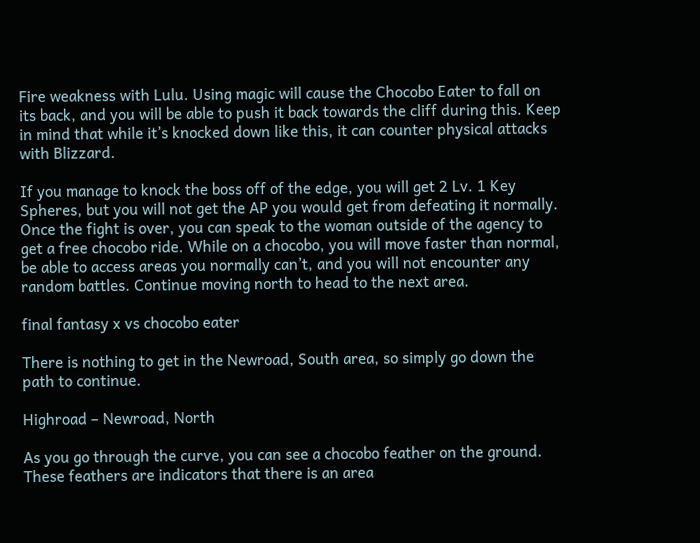Fire weakness with Lulu. Using magic will cause the Chocobo Eater to fall on its back, and you will be able to push it back towards the cliff during this. Keep in mind that while it’s knocked down like this, it can counter physical attacks with Blizzard.

If you manage to knock the boss off of the edge, you will get 2 Lv. 1 Key Spheres, but you will not get the AP you would get from defeating it normally. Once the fight is over, you can speak to the woman outside of the agency to get a free chocobo ride. While on a chocobo, you will move faster than normal, be able to access areas you normally can’t, and you will not encounter any random battles. Continue moving north to head to the next area.

final fantasy x vs chocobo eater

There is nothing to get in the Newroad, South area, so simply go down the path to continue.

Highroad – Newroad, North

As you go through the curve, you can see a chocobo feather on the ground. These feathers are indicators that there is an area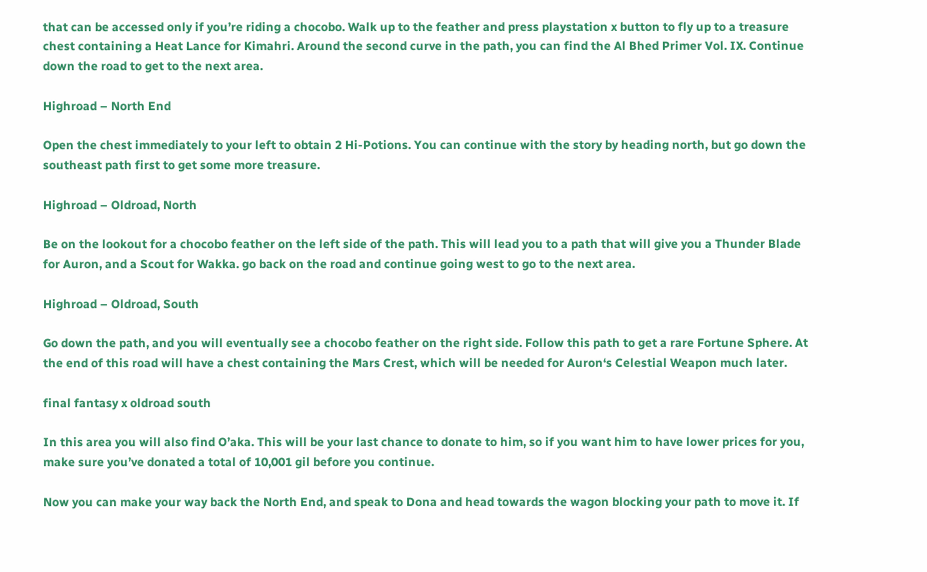that can be accessed only if you’re riding a chocobo. Walk up to the feather and press playstation x button to fly up to a treasure chest containing a Heat Lance for Kimahri. Around the second curve in the path, you can find the Al Bhed Primer Vol. IX. Continue down the road to get to the next area.

Highroad – North End

Open the chest immediately to your left to obtain 2 Hi-Potions. You can continue with the story by heading north, but go down the southeast path first to get some more treasure.

Highroad – Oldroad, North

Be on the lookout for a chocobo feather on the left side of the path. This will lead you to a path that will give you a Thunder Blade for Auron, and a Scout for Wakka. go back on the road and continue going west to go to the next area.

Highroad – Oldroad, South

Go down the path, and you will eventually see a chocobo feather on the right side. Follow this path to get a rare Fortune Sphere. At the end of this road will have a chest containing the Mars Crest, which will be needed for Auron‘s Celestial Weapon much later.

final fantasy x oldroad south

In this area you will also find O’aka. This will be your last chance to donate to him, so if you want him to have lower prices for you, make sure you’ve donated a total of 10,001 gil before you continue.

Now you can make your way back the North End, and speak to Dona and head towards the wagon blocking your path to move it. If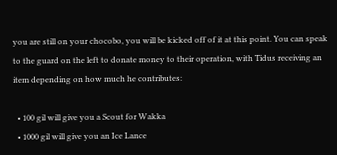you are still on your chocobo, you will be kicked off of it at this point. You can speak to the guard on the left to donate money to their operation, with Tidus receiving an item depending on how much he contributes:

  • 100 gil will give you a Scout for Wakka
  • 1000 gil will give you an Ice Lance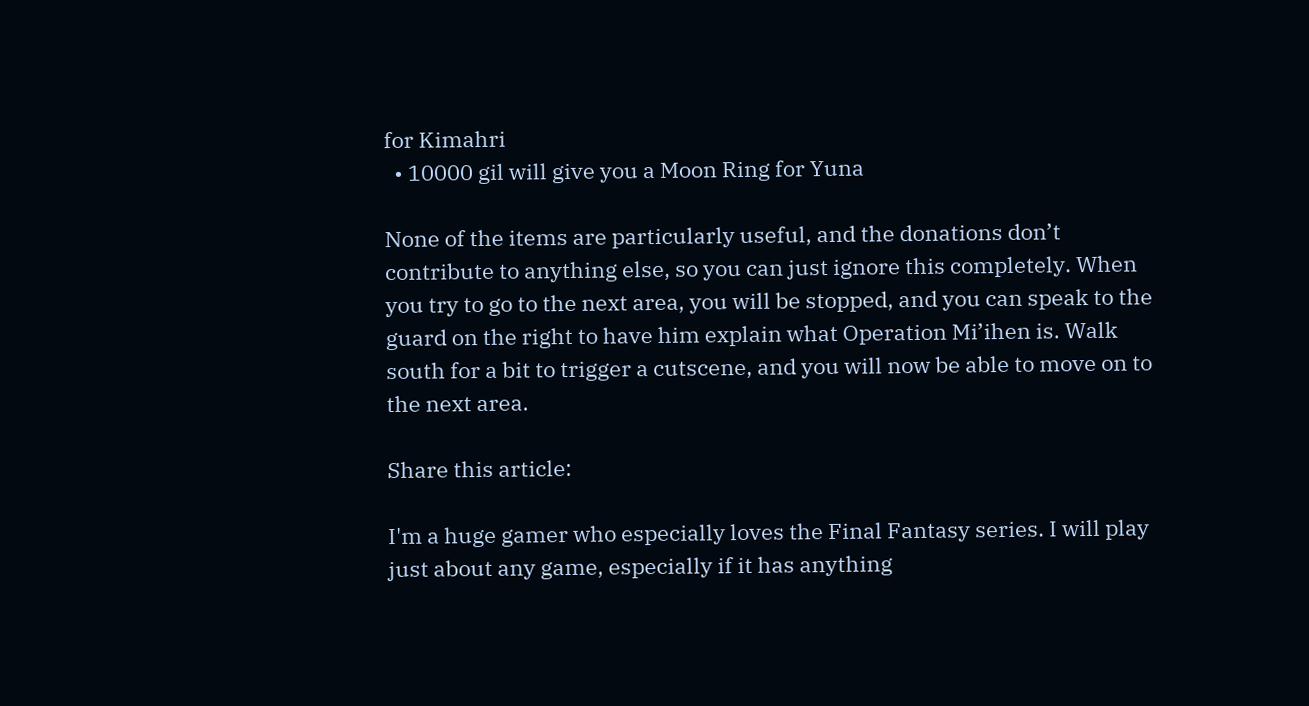for Kimahri
  • 10000 gil will give you a Moon Ring for Yuna

None of the items are particularly useful, and the donations don’t contribute to anything else, so you can just ignore this completely. When you try to go to the next area, you will be stopped, and you can speak to the guard on the right to have him explain what Operation Mi’ihen is. Walk south for a bit to trigger a cutscene, and you will now be able to move on to the next area.

Share this article:

I'm a huge gamer who especially loves the Final Fantasy series. I will play just about any game, especially if it has anything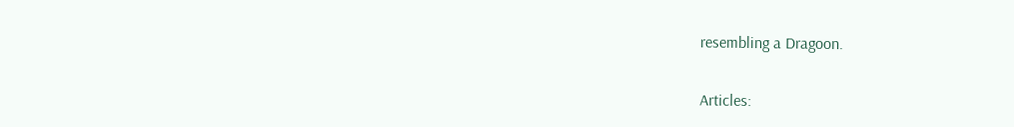resembling a Dragoon.

Articles: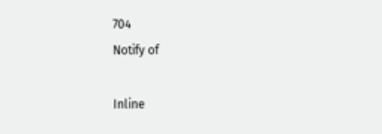704
Notify of

Inline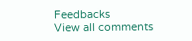Feedbacks
View all comments